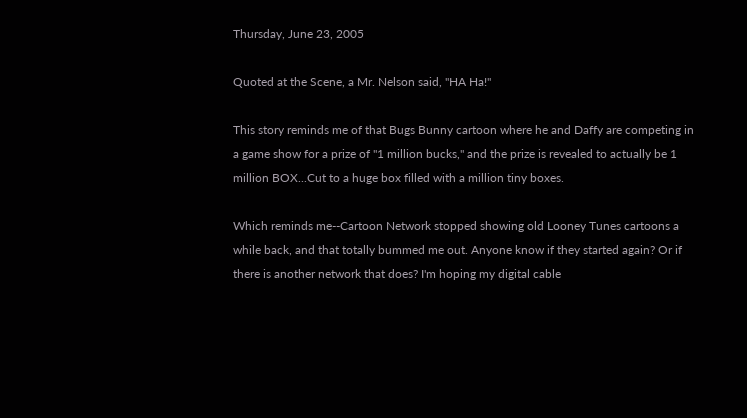Thursday, June 23, 2005

Quoted at the Scene, a Mr. Nelson said, "HA Ha!"

This story reminds me of that Bugs Bunny cartoon where he and Daffy are competing in a game show for a prize of "1 million bucks," and the prize is revealed to actually be 1 million BOX...Cut to a huge box filled with a million tiny boxes.

Which reminds me--Cartoon Network stopped showing old Looney Tunes cartoons a while back, and that totally bummed me out. Anyone know if they started again? Or if there is another network that does? I'm hoping my digital cable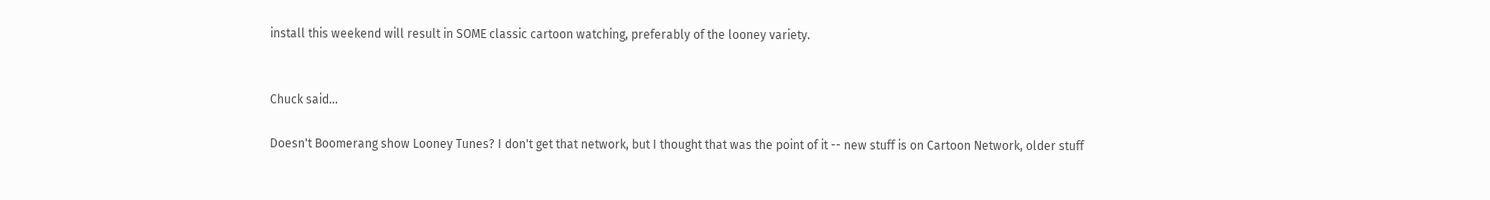install this weekend will result in SOME classic cartoon watching, preferably of the looney variety.


Chuck said...

Doesn't Boomerang show Looney Tunes? I don't get that network, but I thought that was the point of it -- new stuff is on Cartoon Network, older stuff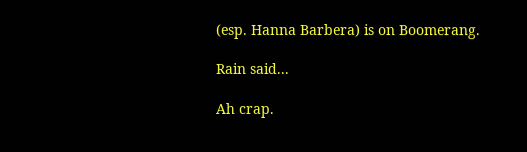(esp. Hanna Barbera) is on Boomerang.

Rain said...

Ah crap.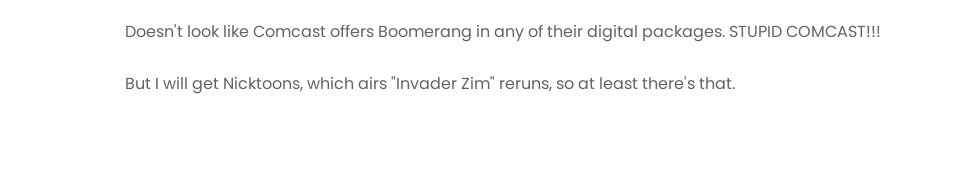Doesn't look like Comcast offers Boomerang in any of their digital packages. STUPID COMCAST!!!

But I will get Nicktoons, which airs "Invader Zim" reruns, so at least there's that.